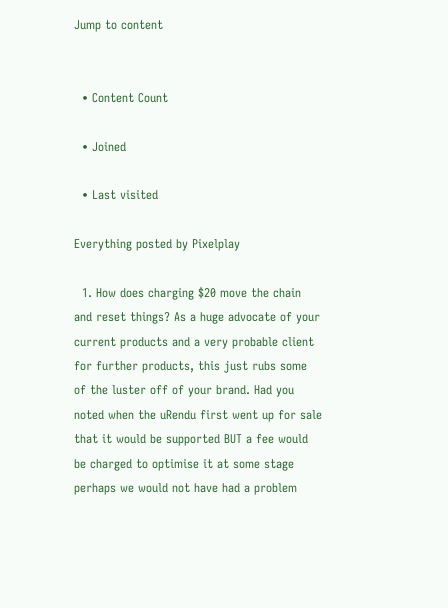Jump to content


  • Content Count

  • Joined

  • Last visited

Everything posted by Pixelplay

  1. How does charging $20 move the chain and reset things? As a huge advocate of your current products and a very probable client for further products, this just rubs some of the luster off of your brand. Had you noted when the uRendu first went up for sale that it would be supported BUT a fee would be charged to optimise it at some stage perhaps we would not have had a problem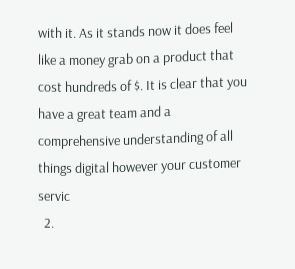with it. As it stands now it does feel like a money grab on a product that cost hundreds of $. It is clear that you have a great team and a comprehensive understanding of all things digital however your customer servic
  2.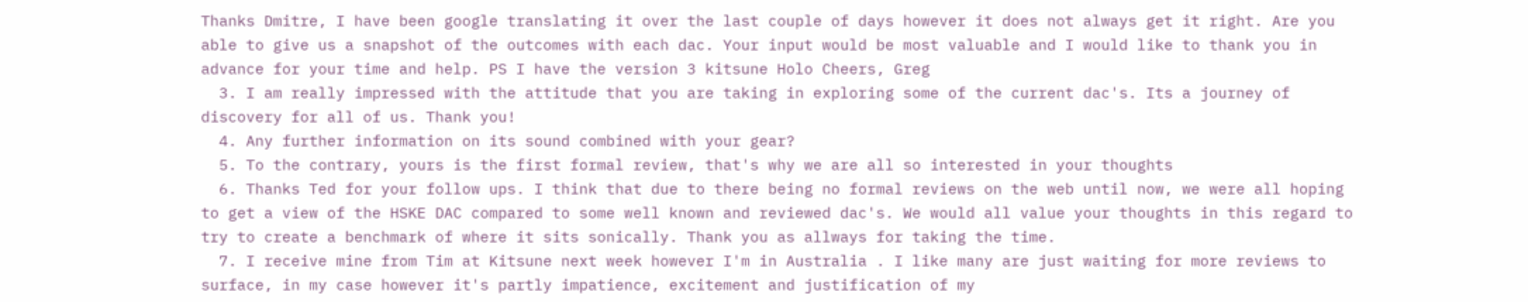Thanks Dmitre, I have been google translating it over the last couple of days however it does not always get it right. Are you able to give us a snapshot of the outcomes with each dac. Your input would be most valuable and I would like to thank you in advance for your time and help. PS I have the version 3 kitsune Holo Cheers, Greg
  3. I am really impressed with the attitude that you are taking in exploring some of the current dac's. Its a journey of discovery for all of us. Thank you!
  4. Any further information on its sound combined with your gear?
  5. To the contrary, yours is the first formal review, that's why we are all so interested in your thoughts
  6. Thanks Ted for your follow ups. I think that due to there being no formal reviews on the web until now, we were all hoping to get a view of the HSKE DAC compared to some well known and reviewed dac's. We would all value your thoughts in this regard to try to create a benchmark of where it sits sonically. Thank you as allways for taking the time.
  7. I receive mine from Tim at Kitsune next week however I'm in Australia . I like many are just waiting for more reviews to surface, in my case however it's partly impatience, excitement and justification of my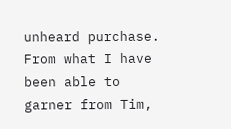unheard purchase. From what I have been able to garner from Tim,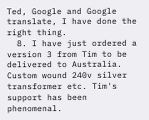Ted, Google and Google translate, I have done the right thing.
  8. I have just ordered a version 3 from Tim to be delivered to Australia. Custom wound 240v silver transformer etc. Tim's support has been phenomenal.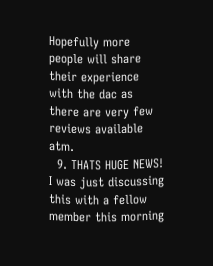Hopefully more people will share their experience with the dac as there are very few reviews available atm.
  9. THATS HUGE NEWS! I was just discussing this with a fellow member this morning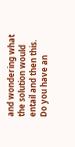and wondering what the solution would entail and then this. Do you have an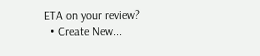ETA on your review?
  • Create New...